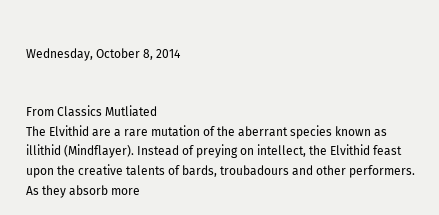Wednesday, October 8, 2014


From Classics Mutliated
The Elvithid are a rare mutation of the aberrant species known as illithid (Mindflayer). Instead of preying on intellect, the Elvithid feast upon the creative talents of bards, troubadours and other performers. As they absorb more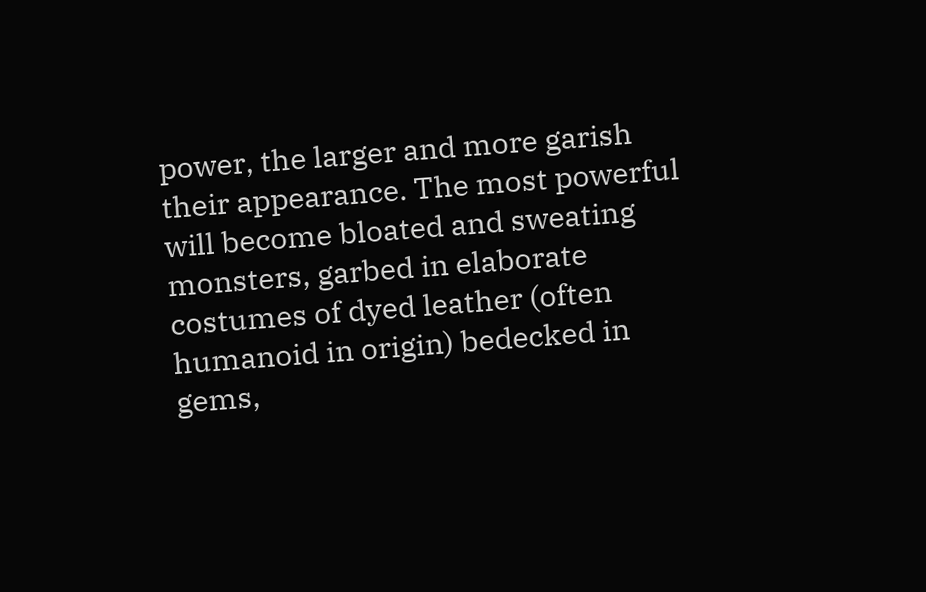power, the larger and more garish their appearance. The most powerful will become bloated and sweating monsters, garbed in elaborate costumes of dyed leather (often humanoid in origin) bedecked in gems,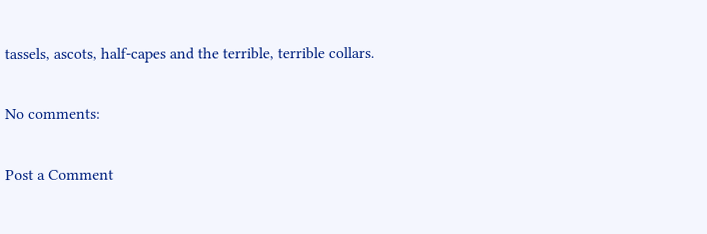tassels, ascots, half-capes and the terrible, terrible collars.

No comments:

Post a Comment